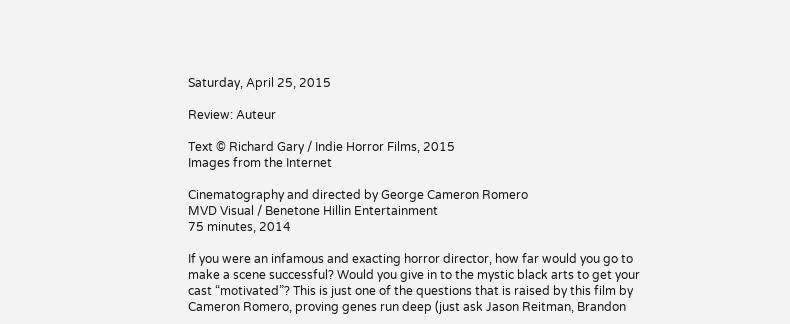Saturday, April 25, 2015

Review: Auteur

Text © Richard Gary / Indie Horror Films, 2015
Images from the Internet

Cinematography and directed by George Cameron Romero
MVD Visual / Benetone Hillin Entertainment
75 minutes, 2014

If you were an infamous and exacting horror director, how far would you go to make a scene successful? Would you give in to the mystic black arts to get your cast “motivated”? This is just one of the questions that is raised by this film by Cameron Romero, proving genes run deep (just ask Jason Reitman, Brandon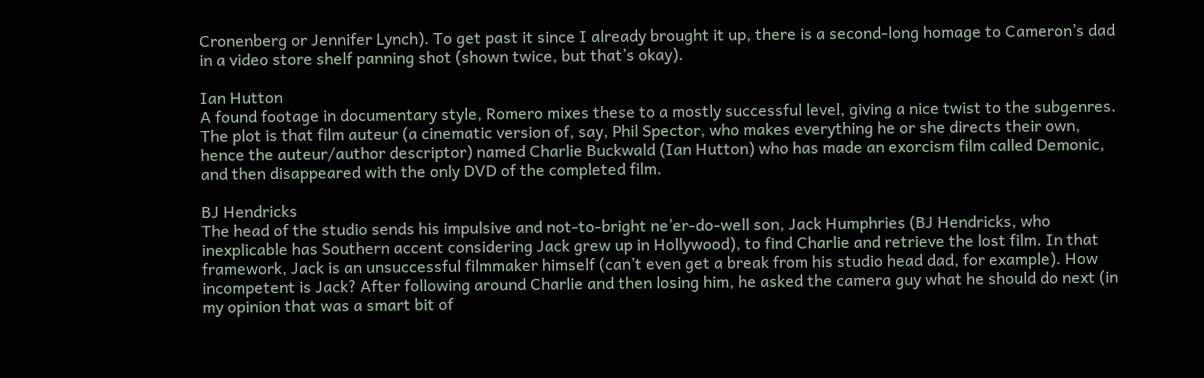Cronenberg or Jennifer Lynch). To get past it since I already brought it up, there is a second-long homage to Cameron’s dad in a video store shelf panning shot (shown twice, but that’s okay).

Ian Hutton
A found footage in documentary style, Romero mixes these to a mostly successful level, giving a nice twist to the subgenres. The plot is that film auteur (a cinematic version of, say, Phil Spector, who makes everything he or she directs their own, hence the auteur/author descriptor) named Charlie Buckwald (Ian Hutton) who has made an exorcism film called Demonic, and then disappeared with the only DVD of the completed film.

BJ Hendricks
The head of the studio sends his impulsive and not-to-bright ne’er-do-well son, Jack Humphries (BJ Hendricks, who inexplicable has Southern accent considering Jack grew up in Hollywood), to find Charlie and retrieve the lost film. In that framework, Jack is an unsuccessful filmmaker himself (can’t even get a break from his studio head dad, for example). How incompetent is Jack? After following around Charlie and then losing him, he asked the camera guy what he should do next (in my opinion that was a smart bit of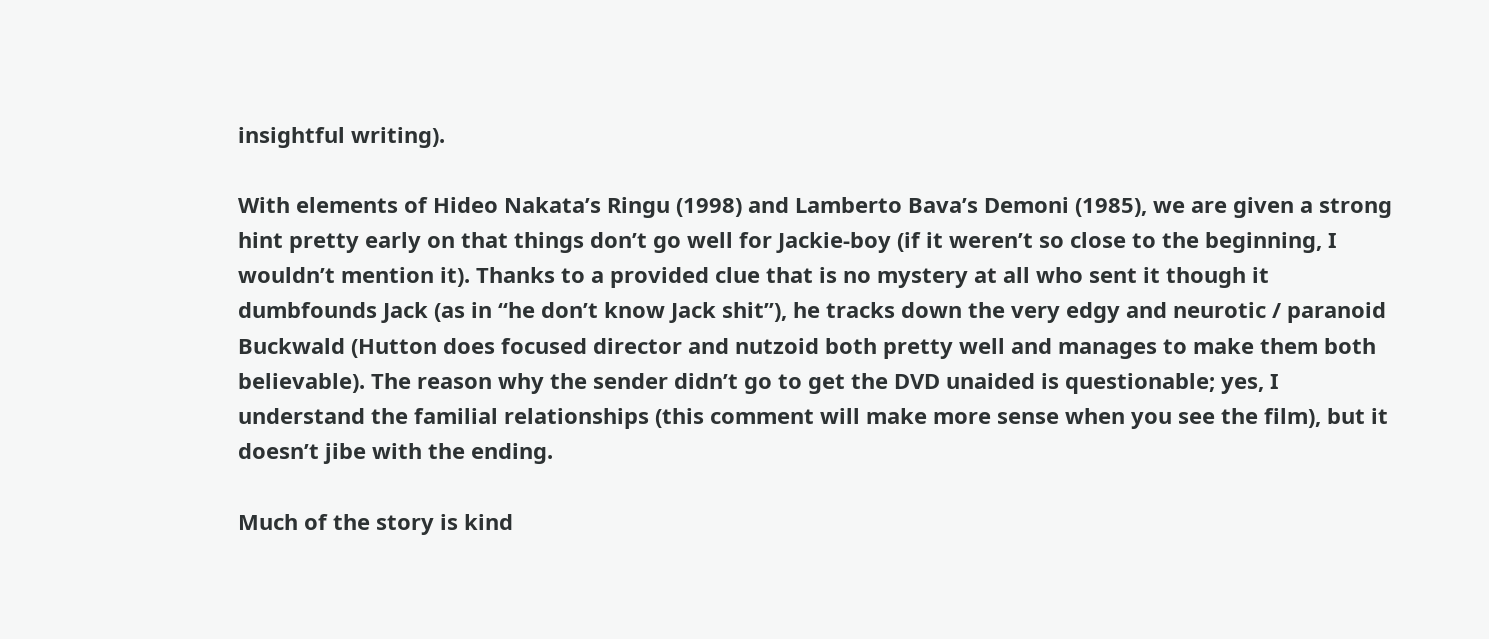insightful writing).

With elements of Hideo Nakata’s Ringu (1998) and Lamberto Bava’s Demoni (1985), we are given a strong hint pretty early on that things don’t go well for Jackie-boy (if it weren’t so close to the beginning, I wouldn’t mention it). Thanks to a provided clue that is no mystery at all who sent it though it dumbfounds Jack (as in “he don’t know Jack shit”), he tracks down the very edgy and neurotic / paranoid Buckwald (Hutton does focused director and nutzoid both pretty well and manages to make them both believable). The reason why the sender didn’t go to get the DVD unaided is questionable; yes, I understand the familial relationships (this comment will make more sense when you see the film), but it doesn’t jibe with the ending.

Much of the story is kind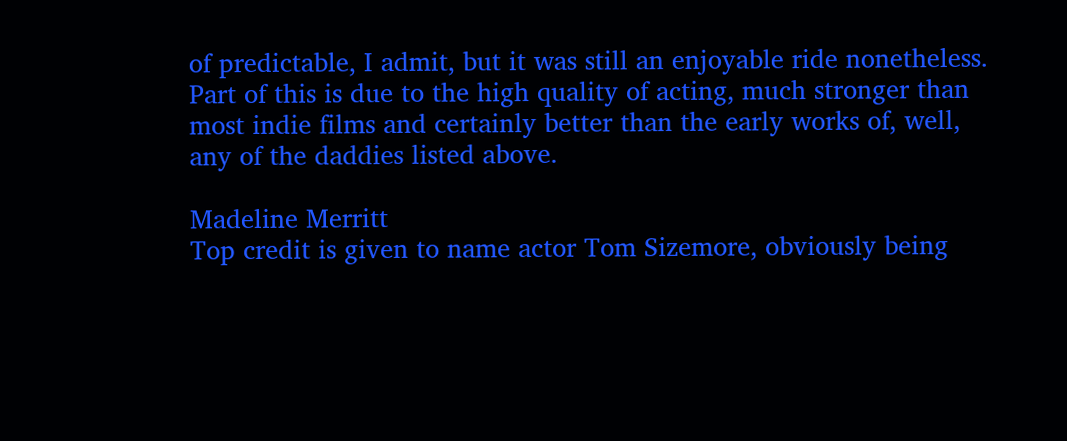of predictable, I admit, but it was still an enjoyable ride nonetheless. Part of this is due to the high quality of acting, much stronger than most indie films and certainly better than the early works of, well, any of the daddies listed above.

Madeline Merritt
Top credit is given to name actor Tom Sizemore, obviously being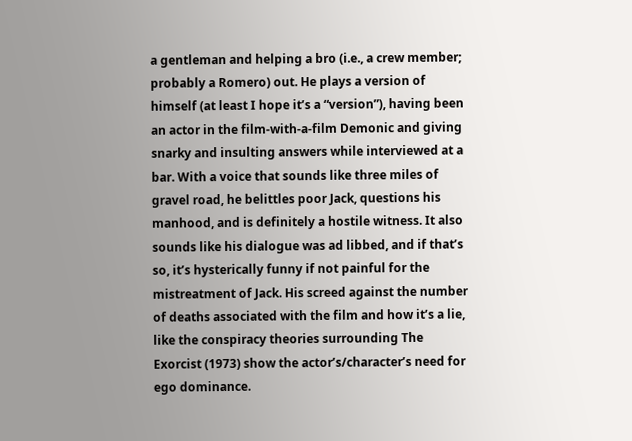a gentleman and helping a bro (i.e., a crew member; probably a Romero) out. He plays a version of himself (at least I hope it’s a “version”), having been an actor in the film-with-a-film Demonic and giving snarky and insulting answers while interviewed at a bar. With a voice that sounds like three miles of gravel road, he belittles poor Jack, questions his manhood, and is definitely a hostile witness. It also sounds like his dialogue was ad libbed, and if that’s so, it’s hysterically funny if not painful for the mistreatment of Jack. His screed against the number of deaths associated with the film and how it’s a lie, like the conspiracy theories surrounding The Exorcist (1973) show the actor’s/character’s need for ego dominance.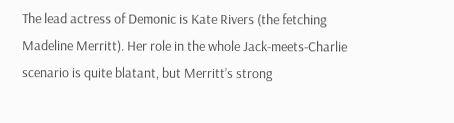The lead actress of Demonic is Kate Rivers (the fetching Madeline Merritt). Her role in the whole Jack-meets-Charlie scenario is quite blatant, but Merritt’s strong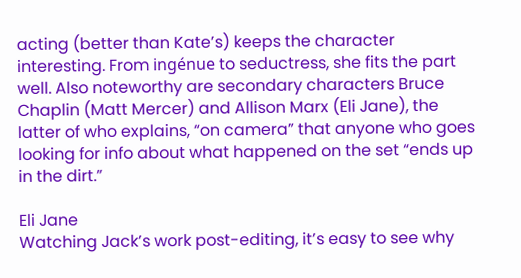acting (better than Kate’s) keeps the character interesting. From ingénue to seductress, she fits the part well. Also noteworthy are secondary characters Bruce Chaplin (Matt Mercer) and Allison Marx (Eli Jane), the latter of who explains, “on camera” that anyone who goes looking for info about what happened on the set “ends up in the dirt.”

Eli Jane
Watching Jack’s work post-editing, it’s easy to see why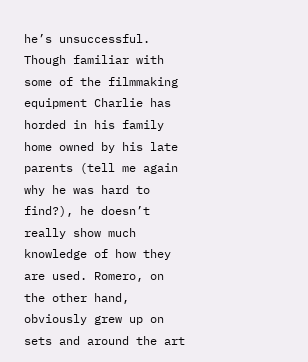he’s unsuccessful. Though familiar with some of the filmmaking equipment Charlie has horded in his family home owned by his late parents (tell me again why he was hard to find?), he doesn’t really show much knowledge of how they are used. Romero, on the other hand, obviously grew up on sets and around the art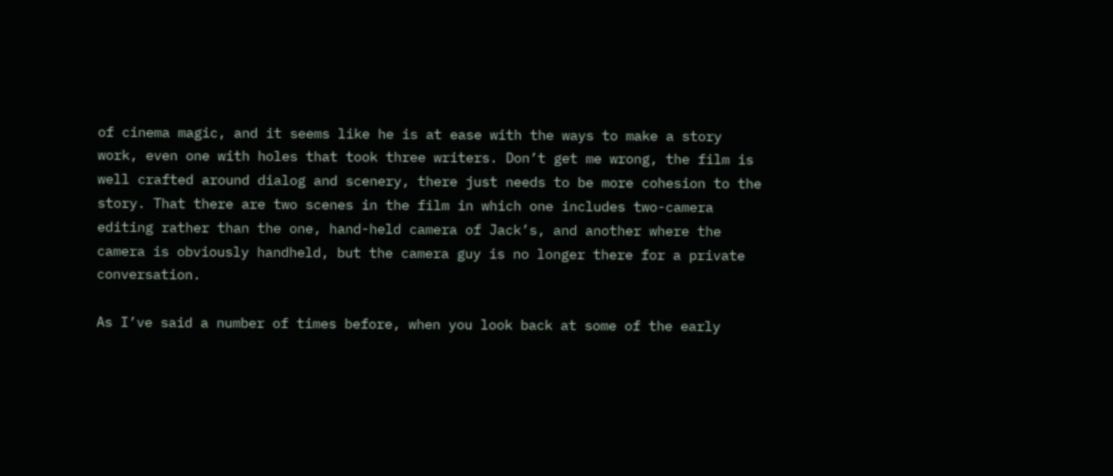of cinema magic, and it seems like he is at ease with the ways to make a story work, even one with holes that took three writers. Don’t get me wrong, the film is well crafted around dialog and scenery, there just needs to be more cohesion to the story. That there are two scenes in the film in which one includes two-camera editing rather than the one, hand-held camera of Jack’s, and another where the camera is obviously handheld, but the camera guy is no longer there for a private conversation.

As I’ve said a number of times before, when you look back at some of the early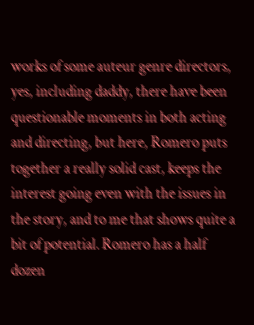works of some auteur genre directors, yes, including daddy, there have been questionable moments in both acting and directing, but here, Romero puts together a really solid cast, keeps the interest going even with the issues in the story, and to me that shows quite a bit of potential. Romero has a half dozen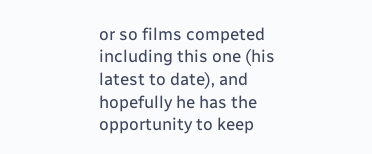or so films competed including this one (his latest to date), and hopefully he has the opportunity to keep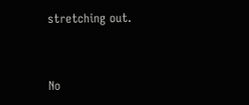stretching out.


No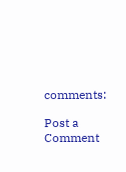comments:

Post a Comment